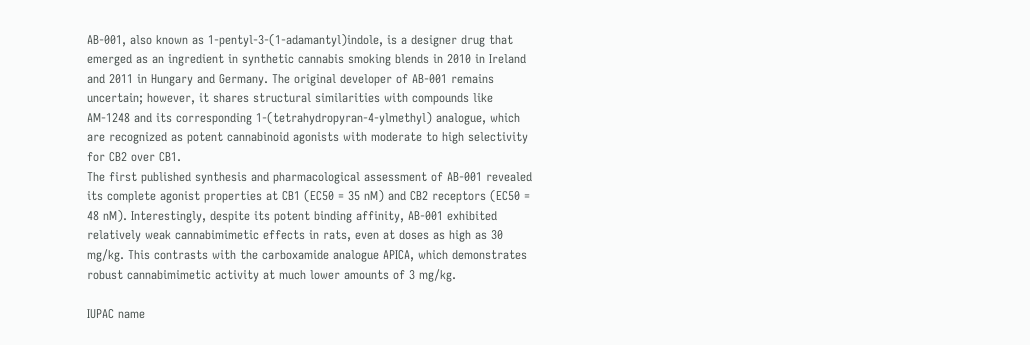AB-001, also known as 1-pentyl-3-(1-adamantyl)indole, is a designer drug that emerged as an ingredient in synthetic cannabis smoking blends in 2010 in Ireland and 2011 in Hungary and Germany. The original developer of AB-001 remains uncertain; however, it shares structural similarities with compounds like AM-1248 and its corresponding 1-(tetrahydropyran-4-ylmethyl) analogue, which are recognized as potent cannabinoid agonists with moderate to high selectivity for CB2 over CB1.
The first published synthesis and pharmacological assessment of AB-001 revealed its complete agonist properties at CB1 (EC50 = 35 nM) and CB2 receptors (EC50 = 48 nM). Interestingly, despite its potent binding affinity, AB-001 exhibited relatively weak cannabimimetic effects in rats, even at doses as high as 30 mg/kg. This contrasts with the carboxamide analogue APICA, which demonstrates robust cannabimimetic activity at much lower amounts of 3 mg/kg.

IUPAC name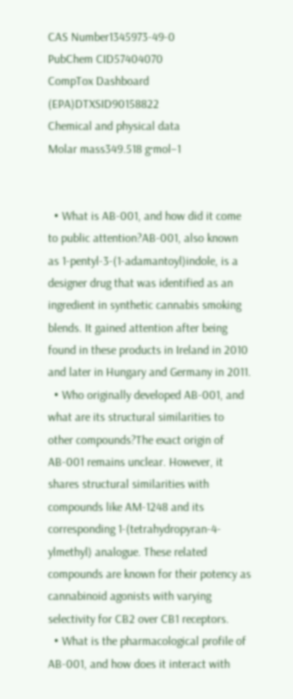CAS Number1345973-49-0
PubChem CID57404070
CompTox Dashboard (EPA)DTXSID90158822
Chemical and physical data
Molar mass349.518 g·mol−1


  • What is AB-001, and how did it come to public attention?AB-001, also known as 1-pentyl-3-(1-adamantoyl)indole, is a designer drug that was identified as an ingredient in synthetic cannabis smoking blends. It gained attention after being found in these products in Ireland in 2010 and later in Hungary and Germany in 2011.
  • Who originally developed AB-001, and what are its structural similarities to other compounds?The exact origin of AB-001 remains unclear. However, it shares structural similarities with compounds like AM-1248 and its corresponding 1-(tetrahydropyran-4-ylmethyl) analogue. These related compounds are known for their potency as cannabinoid agonists with varying selectivity for CB2 over CB1 receptors.
  • What is the pharmacological profile of AB-001, and how does it interact with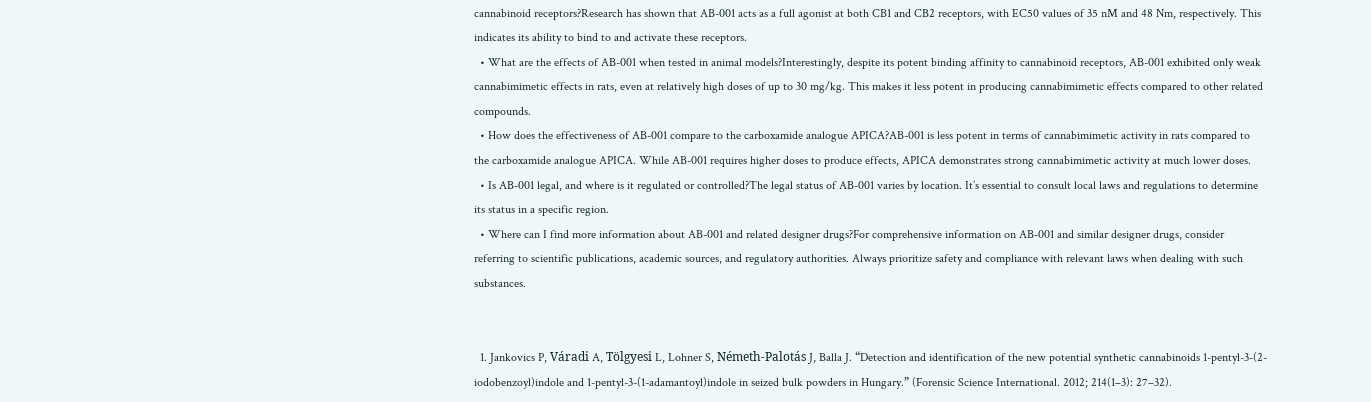cannabinoid receptors?Research has shown that AB-001 acts as a full agonist at both CB1 and CB2 receptors, with EC50 values of 35 nM and 48 Nm, respectively. This indicates its ability to bind to and activate these receptors.
  • What are the effects of AB-001 when tested in animal models?Interestingly, despite its potent binding affinity to cannabinoid receptors, AB-001 exhibited only weak cannabimimetic effects in rats, even at relatively high doses of up to 30 mg/kg. This makes it less potent in producing cannabimimetic effects compared to other related compounds.
  • How does the effectiveness of AB-001 compare to the carboxamide analogue APICA?AB-001 is less potent in terms of cannabimimetic activity in rats compared to the carboxamide analogue APICA. While AB-001 requires higher doses to produce effects, APICA demonstrates strong cannabimimetic activity at much lower doses.
  • Is AB-001 legal, and where is it regulated or controlled?The legal status of AB-001 varies by location. It’s essential to consult local laws and regulations to determine its status in a specific region.
  • Where can I find more information about AB-001 and related designer drugs?For comprehensive information on AB-001 and similar designer drugs, consider referring to scientific publications, academic sources, and regulatory authorities. Always prioritize safety and compliance with relevant laws when dealing with such substances.


  1. Jankovics P, Váradi A, Tölgyesi L, Lohner S, Németh-Palotás J, Balla J. “Detection and identification of the new potential synthetic cannabinoids 1-pentyl-3-(2-iodobenzoyl)indole and 1-pentyl-3-(1-adamantoyl)indole in seized bulk powders in Hungary.” (Forensic Science International. 2012; 214(1–3): 27–32).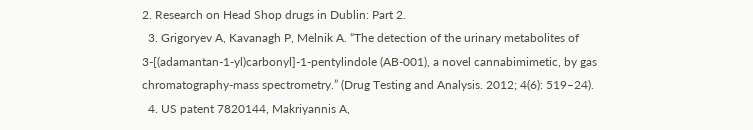2. Research on Head Shop drugs in Dublin: Part 2.
  3. Grigoryev A, Kavanagh P, Melnik A. “The detection of the urinary metabolites of 3-[(adamantan-1-yl)carbonyl]-1-pentylindole (AB-001), a novel cannabimimetic, by gas chromatography-mass spectrometry.” (Drug Testing and Analysis. 2012; 4(6): 519–24).
  4. US patent 7820144, Makriyannis A,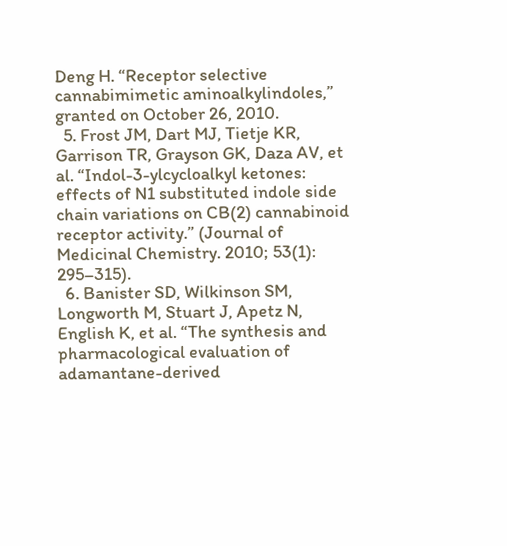Deng H. “Receptor selective cannabimimetic aminoalkylindoles,” granted on October 26, 2010.
  5. Frost JM, Dart MJ, Tietje KR, Garrison TR, Grayson GK, Daza AV, et al. “Indol-3-ylcycloalkyl ketones: effects of N1 substituted indole side chain variations on CB(2) cannabinoid receptor activity.” (Journal of Medicinal Chemistry. 2010; 53(1): 295–315).
  6. Banister SD, Wilkinson SM, Longworth M, Stuart J, Apetz N, English K, et al. “The synthesis and pharmacological evaluation of adamantane-derived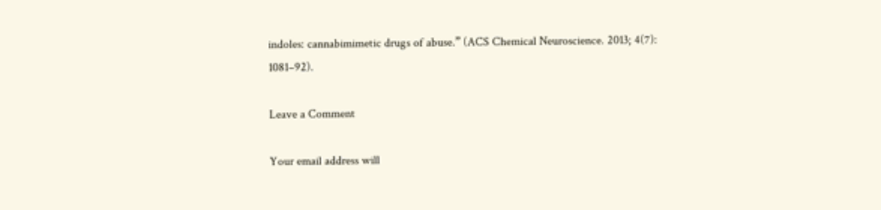indoles: cannabimimetic drugs of abuse.” (ACS Chemical Neuroscience. 2013; 4(7): 1081–92).

Leave a Comment

Your email address will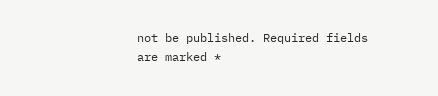not be published. Required fields are marked *